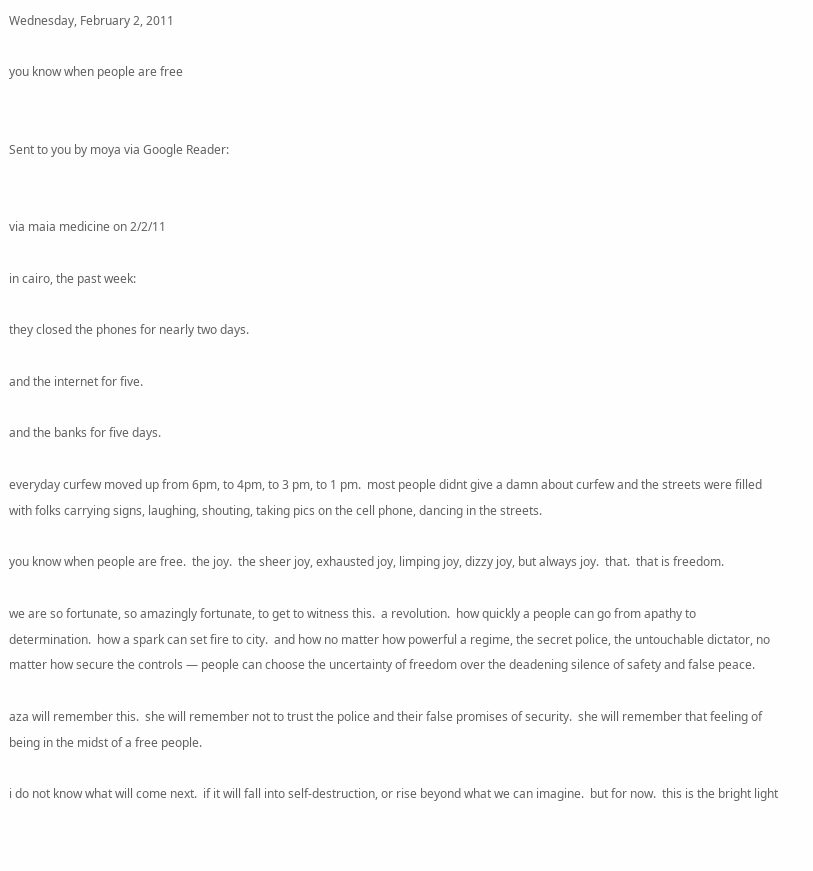Wednesday, February 2, 2011

you know when people are free


Sent to you by moya via Google Reader:


via maia medicine on 2/2/11

in cairo, the past week:

they closed the phones for nearly two days.

and the internet for five.

and the banks for five days.

everyday curfew moved up from 6pm, to 4pm, to 3 pm, to 1 pm.  most people didnt give a damn about curfew and the streets were filled with folks carrying signs, laughing, shouting, taking pics on the cell phone, dancing in the streets.

you know when people are free.  the joy.  the sheer joy, exhausted joy, limping joy, dizzy joy, but always joy.  that.  that is freedom.

we are so fortunate, so amazingly fortunate, to get to witness this.  a revolution.  how quickly a people can go from apathy to determination.  how a spark can set fire to city.  and how no matter how powerful a regime, the secret police, the untouchable dictator, no matter how secure the controls — people can choose the uncertainty of freedom over the deadening silence of safety and false peace.

aza will remember this.  she will remember not to trust the police and their false promises of security.  she will remember that feeling of being in the midst of a free people.

i do not know what will come next.  if it will fall into self-destruction, or rise beyond what we can imagine.  but for now.  this is the bright light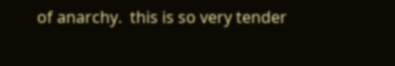of anarchy.  this is so very tender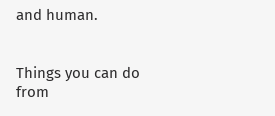and human.


Things you can do from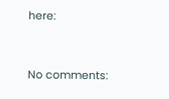here:


No comments: